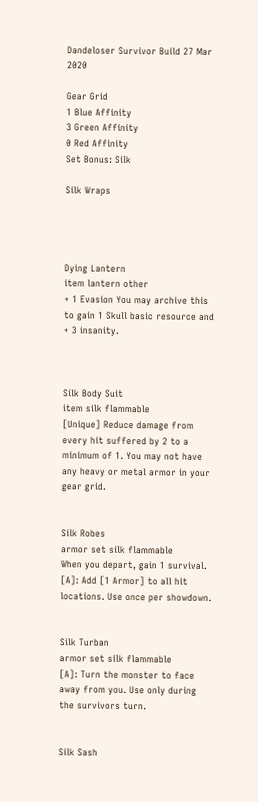Dandeloser Survivor Build 27 Mar 2020

Gear Grid
1 Blue Affinity
3 Green Affinity
0 Red Affinity
Set Bonus: Silk

Silk Wraps




Dying Lantern
item lantern other
+ 1 Evasion You may archive this to gain 1 Skull basic resource and + 3 insanity.



Silk Body Suit
item silk flammable
[Unique] Reduce damage from every hit suffered by 2 to a minimum of 1. You may not have any heavy or metal armor in your gear grid.


Silk Robes
armor set silk flammable
When you depart, gain 1 survival. [A]: Add [1 Armor] to all hit locations. Use once per showdown.


Silk Turban
armor set silk flammable
[A]: Turn the monster to face away from you. Use only during the survivors turn.


Silk Sash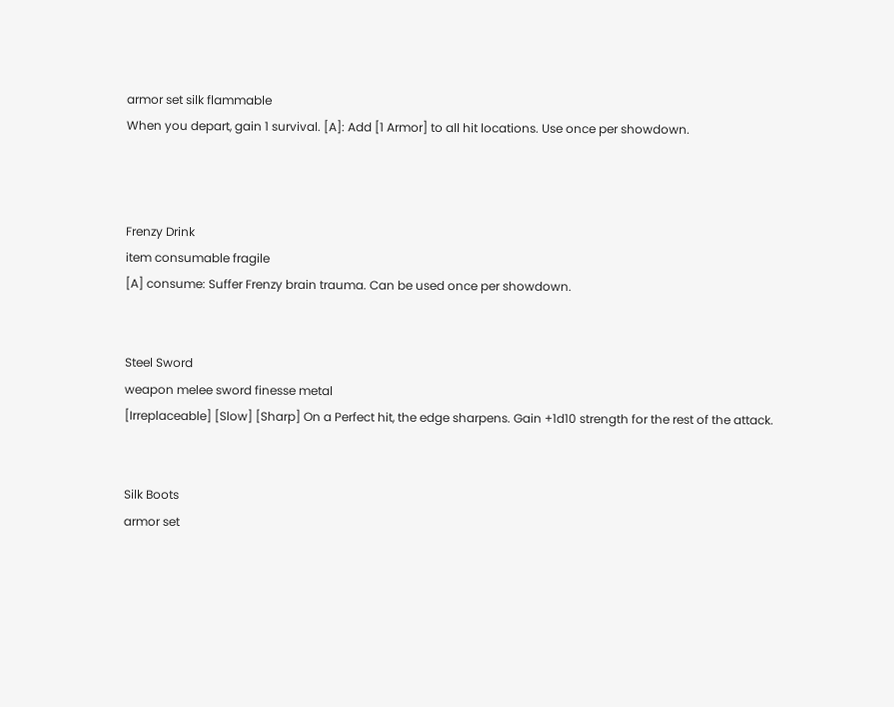armor set silk flammable
When you depart, gain 1 survival. [A]: Add [1 Armor] to all hit locations. Use once per showdown.



Frenzy Drink
item consumable fragile
[A] consume: Suffer Frenzy brain trauma. Can be used once per showdown.


Steel Sword
weapon melee sword finesse metal
[Irreplaceable] [Slow] [Sharp] On a Perfect hit, the edge sharpens. Gain +1d10 strength for the rest of the attack.


Silk Boots
armor set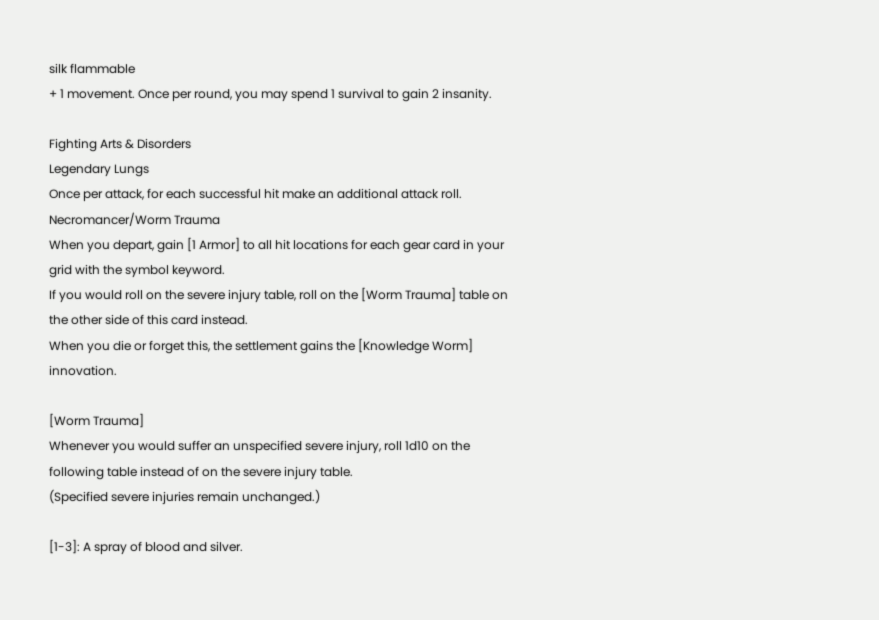silk flammable
+ 1 movement. Once per round, you may spend 1 survival to gain 2 insanity.

Fighting Arts & Disorders
Legendary Lungs
Once per attack, for each successful hit make an additional attack roll.
Necromancer/Worm Trauma
When you depart, gain [1 Armor] to all hit locations for each gear card in your grid with the symbol keyword.
If you would roll on the severe injury table, roll on the [Worm Trauma] table on the other side of this card instead.
When you die or forget this, the settlement gains the [Knowledge Worm] innovation.

[Worm Trauma]
Whenever you would suffer an unspecified severe injury, roll 1d10 on the following table instead of on the severe injury table.
(Specified severe injuries remain unchanged.)

[1-3]: A spray of blood and silver.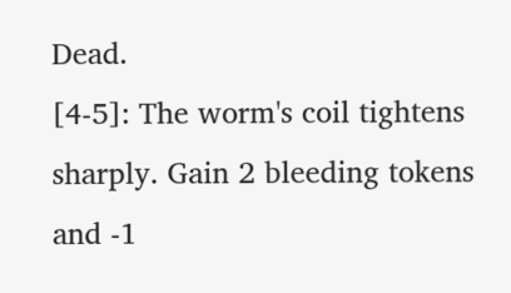Dead.
[4-5]: The worm's coil tightens sharply. Gain 2 bleeding tokens and -1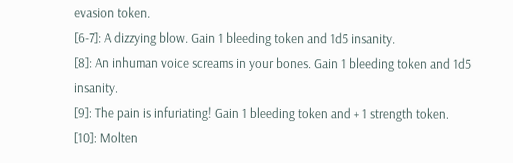evasion token.
[6-7]: A dizzying blow. Gain 1 bleeding token and 1d5 insanity.
[8]: An inhuman voice screams in your bones. Gain 1 bleeding token and 1d5 insanity.
[9]: The pain is infuriating! Gain 1 bleeding token and + 1 strength token.
[10]: Molten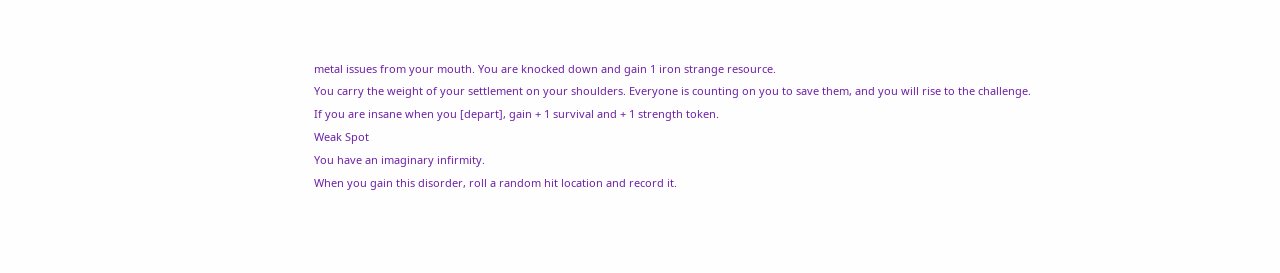metal issues from your mouth. You are knocked down and gain 1 iron strange resource.
You carry the weight of your settlement on your shoulders. Everyone is counting on you to save them, and you will rise to the challenge.
If you are insane when you [depart], gain + 1 survival and + 1 strength token.
Weak Spot
You have an imaginary infirmity.
When you gain this disorder, roll a random hit location and record it.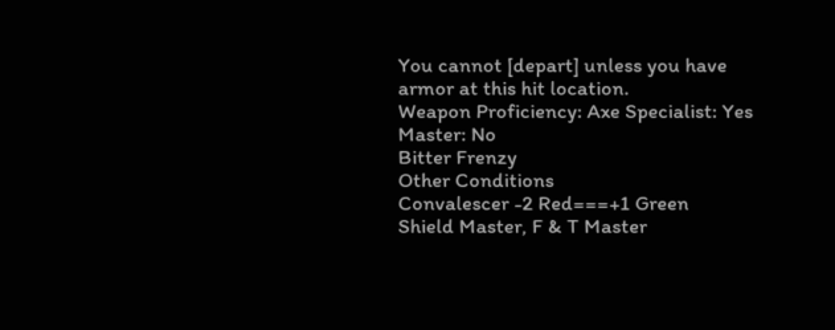You cannot [depart] unless you have armor at this hit location.
Weapon Proficiency: Axe Specialist: Yes Master: No
Bitter Frenzy
Other Conditions
Convalescer -2 Red===+1 Green
Shield Master, F & T Master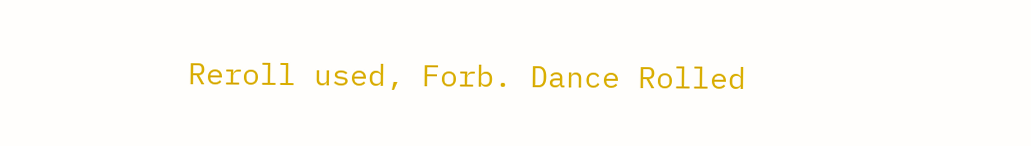Reroll used, Forb. Dance Rolled